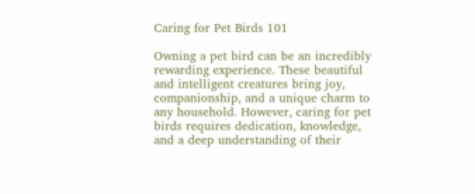Caring for Pet Birds 101

Owning a pet bird can be an incredibly rewarding experience. These beautiful and intelligent creatures bring joy, companionship, and a unique charm to any household. However, caring for pet birds requires dedication, knowledge, and a deep understanding of their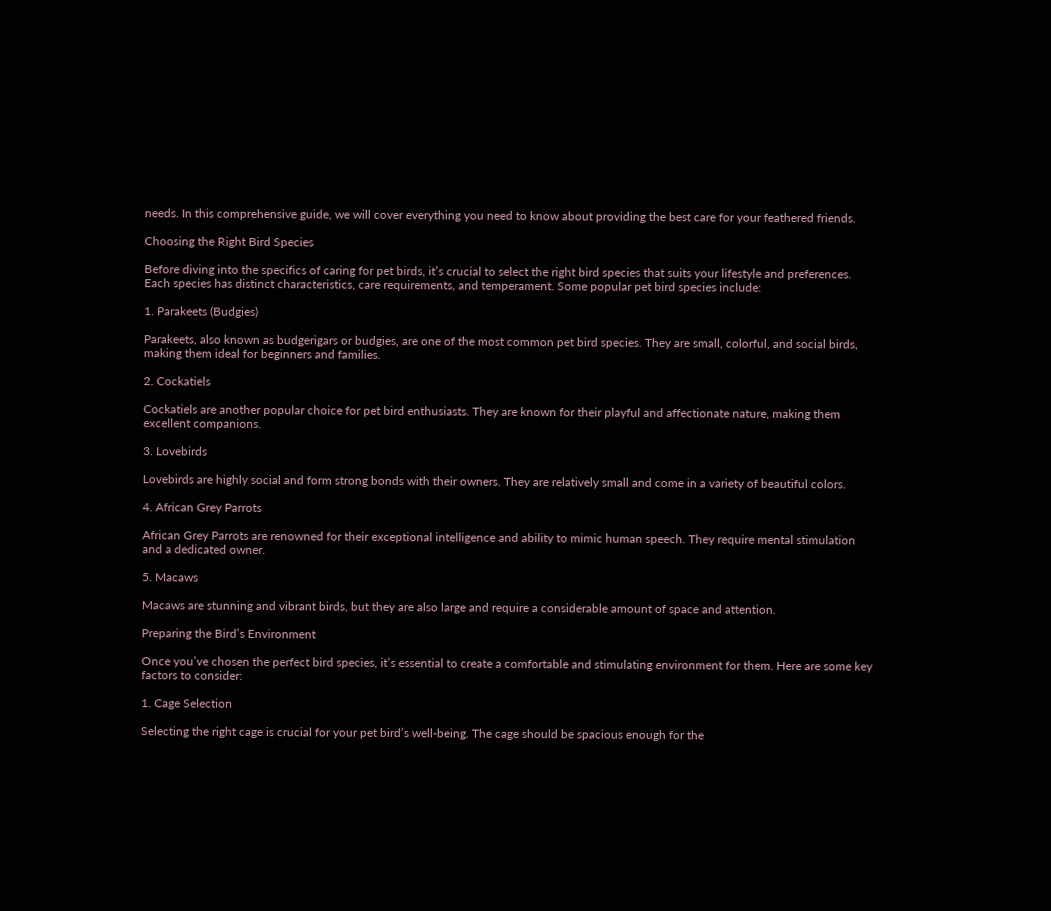needs. In this comprehensive guide, we will cover everything you need to know about providing the best care for your feathered friends.

Choosing the Right Bird Species

Before diving into the specifics of caring for pet birds, it’s crucial to select the right bird species that suits your lifestyle and preferences. Each species has distinct characteristics, care requirements, and temperament. Some popular pet bird species include:

1. Parakeets (Budgies)

Parakeets, also known as budgerigars or budgies, are one of the most common pet bird species. They are small, colorful, and social birds, making them ideal for beginners and families.

2. Cockatiels

Cockatiels are another popular choice for pet bird enthusiasts. They are known for their playful and affectionate nature, making them excellent companions.

3. Lovebirds

Lovebirds are highly social and form strong bonds with their owners. They are relatively small and come in a variety of beautiful colors.

4. African Grey Parrots

African Grey Parrots are renowned for their exceptional intelligence and ability to mimic human speech. They require mental stimulation and a dedicated owner.

5. Macaws

Macaws are stunning and vibrant birds, but they are also large and require a considerable amount of space and attention.

Preparing the Bird’s Environment

Once you’ve chosen the perfect bird species, it’s essential to create a comfortable and stimulating environment for them. Here are some key factors to consider:

1. Cage Selection

Selecting the right cage is crucial for your pet bird’s well-being. The cage should be spacious enough for the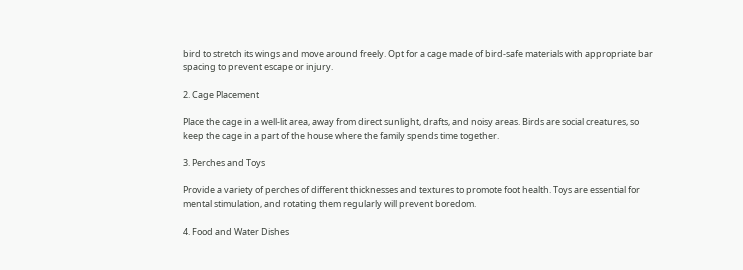bird to stretch its wings and move around freely. Opt for a cage made of bird-safe materials with appropriate bar spacing to prevent escape or injury.

2. Cage Placement

Place the cage in a well-lit area, away from direct sunlight, drafts, and noisy areas. Birds are social creatures, so keep the cage in a part of the house where the family spends time together.

3. Perches and Toys

Provide a variety of perches of different thicknesses and textures to promote foot health. Toys are essential for mental stimulation, and rotating them regularly will prevent boredom.

4. Food and Water Dishes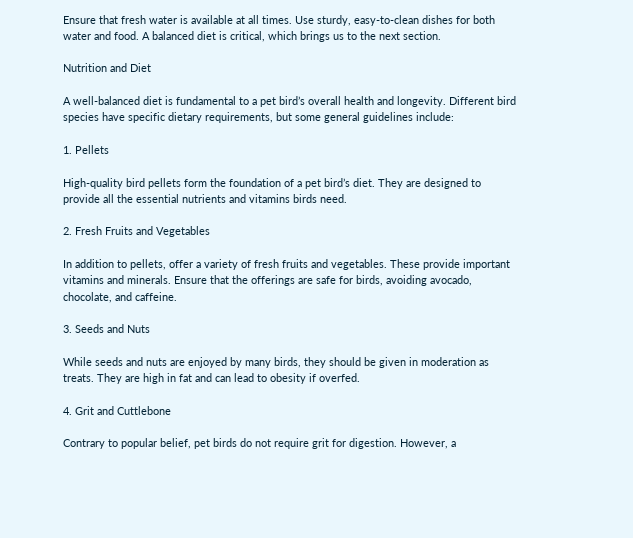Ensure that fresh water is available at all times. Use sturdy, easy-to-clean dishes for both water and food. A balanced diet is critical, which brings us to the next section.

Nutrition and Diet

A well-balanced diet is fundamental to a pet bird’s overall health and longevity. Different bird species have specific dietary requirements, but some general guidelines include:

1. Pellets

High-quality bird pellets form the foundation of a pet bird’s diet. They are designed to provide all the essential nutrients and vitamins birds need.

2. Fresh Fruits and Vegetables

In addition to pellets, offer a variety of fresh fruits and vegetables. These provide important vitamins and minerals. Ensure that the offerings are safe for birds, avoiding avocado, chocolate, and caffeine.

3. Seeds and Nuts

While seeds and nuts are enjoyed by many birds, they should be given in moderation as treats. They are high in fat and can lead to obesity if overfed.

4. Grit and Cuttlebone

Contrary to popular belief, pet birds do not require grit for digestion. However, a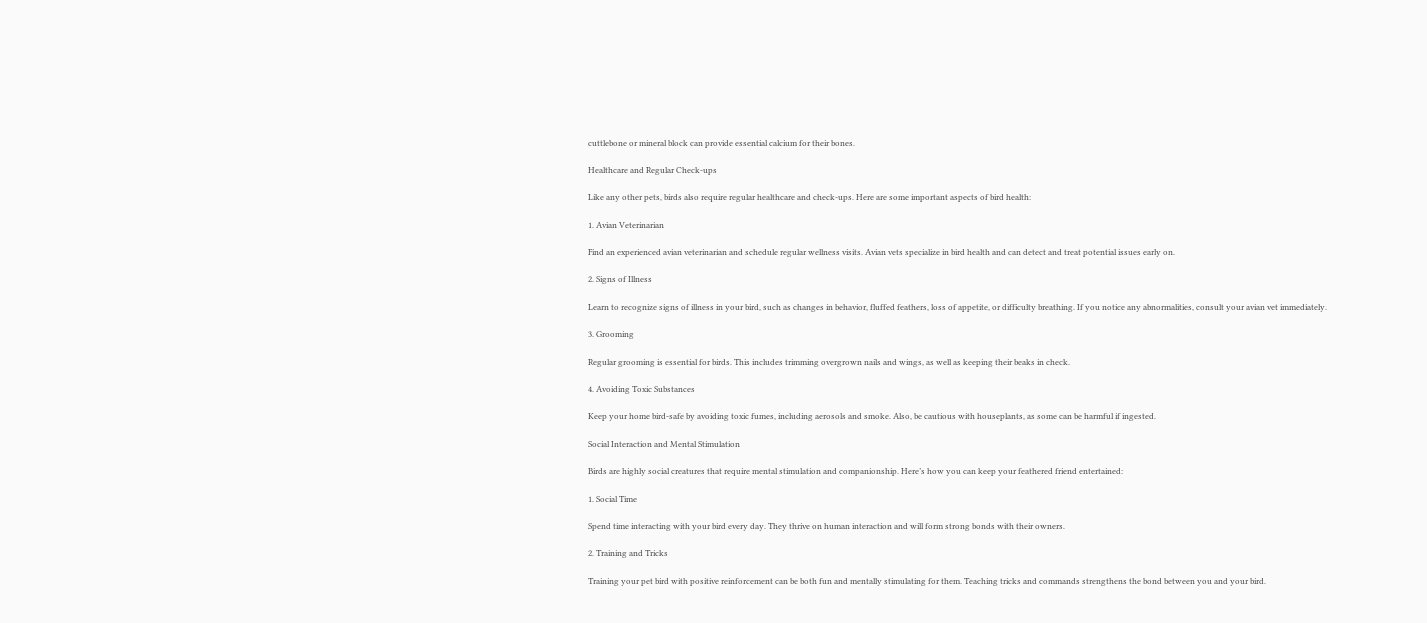cuttlebone or mineral block can provide essential calcium for their bones.

Healthcare and Regular Check-ups

Like any other pets, birds also require regular healthcare and check-ups. Here are some important aspects of bird health:

1. Avian Veterinarian

Find an experienced avian veterinarian and schedule regular wellness visits. Avian vets specialize in bird health and can detect and treat potential issues early on.

2. Signs of Illness

Learn to recognize signs of illness in your bird, such as changes in behavior, fluffed feathers, loss of appetite, or difficulty breathing. If you notice any abnormalities, consult your avian vet immediately.

3. Grooming

Regular grooming is essential for birds. This includes trimming overgrown nails and wings, as well as keeping their beaks in check.

4. Avoiding Toxic Substances

Keep your home bird-safe by avoiding toxic fumes, including aerosols and smoke. Also, be cautious with houseplants, as some can be harmful if ingested.

Social Interaction and Mental Stimulation

Birds are highly social creatures that require mental stimulation and companionship. Here’s how you can keep your feathered friend entertained:

1. Social Time

Spend time interacting with your bird every day. They thrive on human interaction and will form strong bonds with their owners.

2. Training and Tricks

Training your pet bird with positive reinforcement can be both fun and mentally stimulating for them. Teaching tricks and commands strengthens the bond between you and your bird.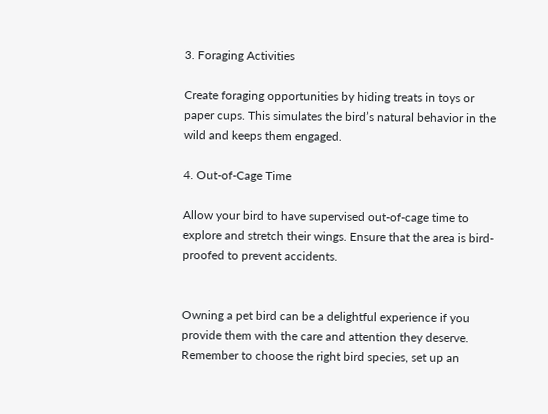3. Foraging Activities

Create foraging opportunities by hiding treats in toys or paper cups. This simulates the bird’s natural behavior in the wild and keeps them engaged.

4. Out-of-Cage Time

Allow your bird to have supervised out-of-cage time to explore and stretch their wings. Ensure that the area is bird-proofed to prevent accidents.


Owning a pet bird can be a delightful experience if you provide them with the care and attention they deserve. Remember to choose the right bird species, set up an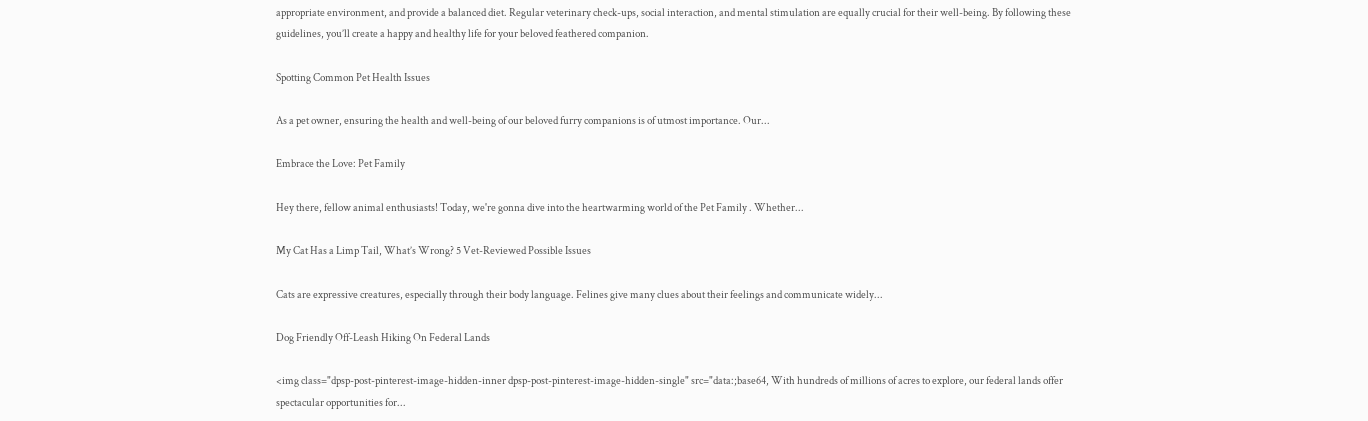appropriate environment, and provide a balanced diet. Regular veterinary check-ups, social interaction, and mental stimulation are equally crucial for their well-being. By following these guidelines, you’ll create a happy and healthy life for your beloved feathered companion.

Spotting Common Pet Health Issues

As a pet owner, ensuring the health and well-being of our beloved furry companions is of utmost importance. Our...

Embrace the Love: Pet Family

Hey there, fellow animal enthusiasts! Today, we're gonna dive into the heartwarming world of the Pet Family . Whether...

My Cat Has a Limp Tail, What’s Wrong? 5 Vet-Reviewed Possible Issues

Cats are expressive creatures, especially through their body language. Felines give many clues about their feelings and communicate widely...

Dog Friendly Off-Leash Hiking On Federal Lands

<img class="dpsp-post-pinterest-image-hidden-inner dpsp-post-pinterest-image-hidden-single" src="data:;base64, With hundreds of millions of acres to explore, our federal lands offer spectacular opportunities for...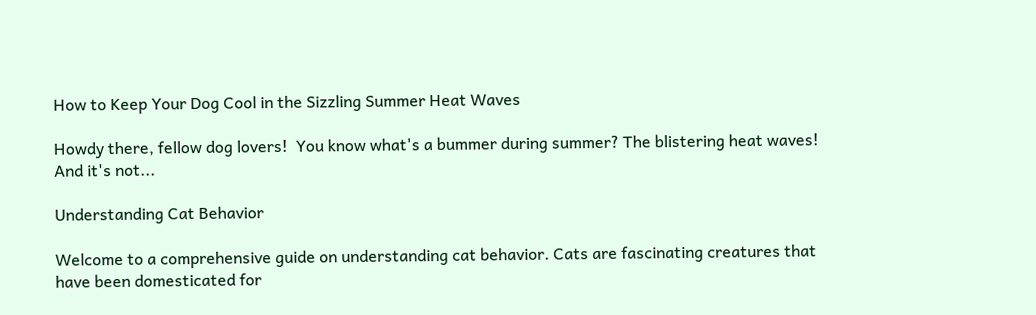How to Keep Your Dog Cool in the Sizzling Summer Heat Waves

Howdy there, fellow dog lovers!  You know what's a bummer during summer? The blistering heat waves! And it's not...

Understanding Cat Behavior

Welcome to a comprehensive guide on understanding cat behavior. Cats are fascinating creatures that have been domesticated for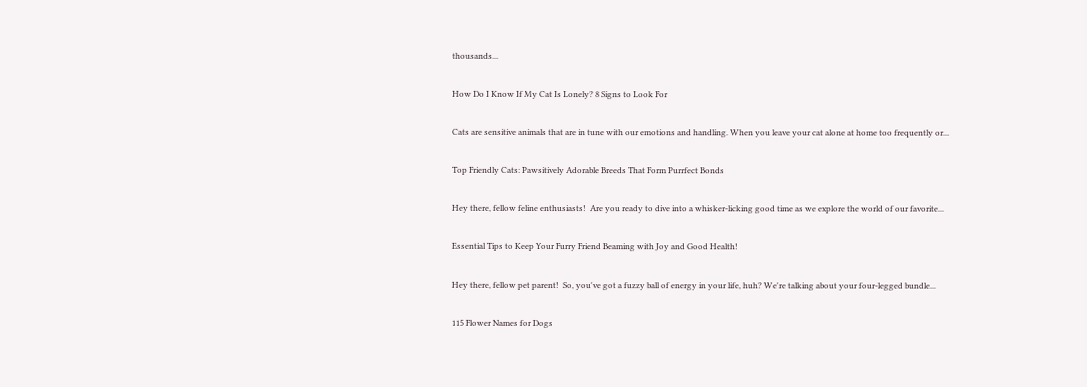thousands...

How Do I Know If My Cat Is Lonely? 8 Signs to Look For

Cats are sensitive animals that are in tune with our emotions and handling. When you leave your cat alone at home too frequently or...

Top Friendly Cats: Pawsitively Adorable Breeds That Form Purrfect Bonds

Hey there, fellow feline enthusiasts!  Are you ready to dive into a whisker-licking good time as we explore the world of our favorite...

Essential Tips to Keep Your Furry Friend Beaming with Joy and Good Health!

Hey there, fellow pet parent!  So, you've got a fuzzy ball of energy in your life, huh? We're talking about your four-legged bundle...

115 Flower Names for Dogs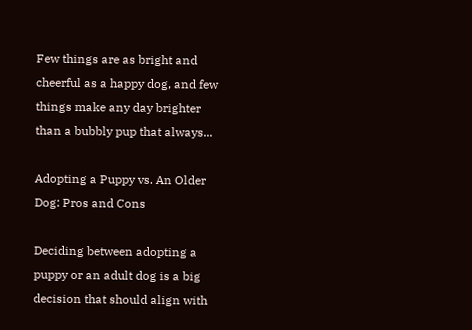Few things are as bright and cheerful as a happy dog, and few things make any day brighter than a bubbly pup that always...

Adopting a Puppy vs. An Older Dog: Pros and Cons

Deciding between adopting a puppy or an adult dog is a big decision that should align with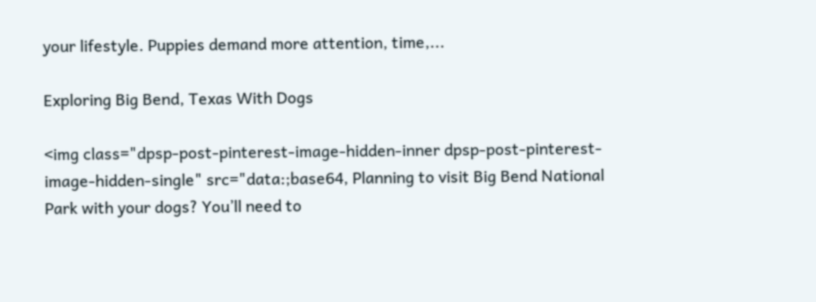your lifestyle. Puppies demand more attention, time,...

Exploring Big Bend, Texas With Dogs

<img class="dpsp-post-pinterest-image-hidden-inner dpsp-post-pinterest-image-hidden-single" src="data:;base64, Planning to visit Big Bend National Park with your dogs? You’ll need to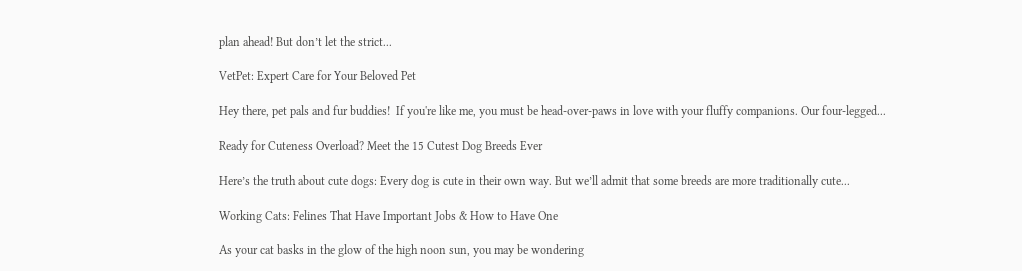plan ahead! But don’t let the strict...

VetPet: Expert Care for Your Beloved Pet

Hey there, pet pals and fur buddies!  If you're like me, you must be head-over-paws in love with your fluffy companions. Our four-legged...

Ready for Cuteness Overload? Meet the 15 Cutest Dog Breeds Ever

Here’s the truth about cute dogs: Every dog is cute in their own way. But we’ll admit that some breeds are more traditionally cute...

Working Cats: Felines That Have Important Jobs & How to Have One

As your cat basks in the glow of the high noon sun, you may be wondering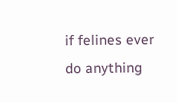if felines ever do anything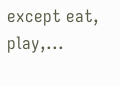except eat, play,...